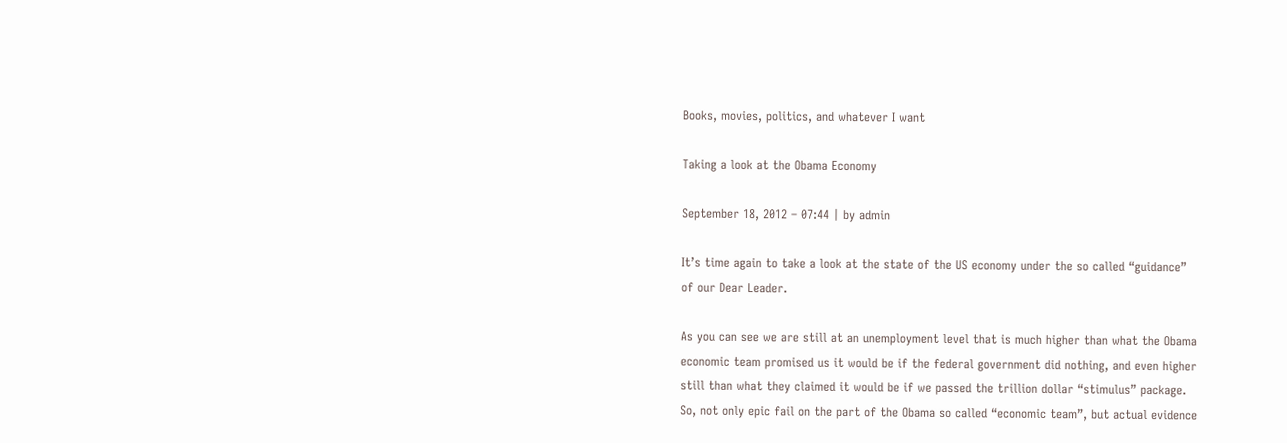Books, movies, politics, and whatever I want

Taking a look at the Obama Economy

September 18, 2012 – 07:44 | by admin

It’s time again to take a look at the state of the US economy under the so called “guidance” of our Dear Leader.

As you can see we are still at an unemployment level that is much higher than what the Obama economic team promised us it would be if the federal government did nothing, and even higher still than what they claimed it would be if we passed the trillion dollar “stimulus” package.  So, not only epic fail on the part of the Obama so called “economic team”, but actual evidence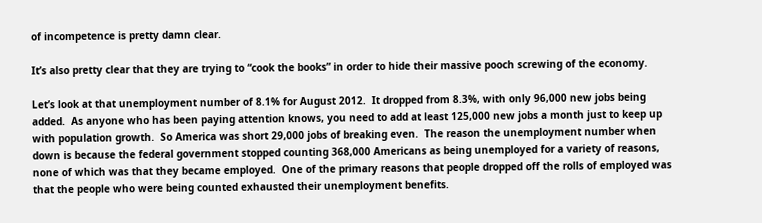of incompetence is pretty damn clear.

It’s also pretty clear that they are trying to “cook the books” in order to hide their massive pooch screwing of the economy.

Let’s look at that unemployment number of 8.1% for August 2012.  It dropped from 8.3%, with only 96,000 new jobs being added.  As anyone who has been paying attention knows, you need to add at least 125,000 new jobs a month just to keep up with population growth.  So America was short 29,000 jobs of breaking even.  The reason the unemployment number when down is because the federal government stopped counting 368,000 Americans as being unemployed for a variety of reasons, none of which was that they became employed.  One of the primary reasons that people dropped off the rolls of employed was that the people who were being counted exhausted their unemployment benefits.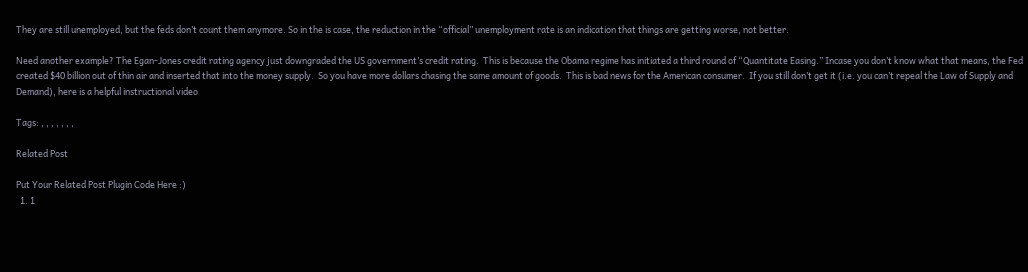They are still unemployed, but the feds don’t count them anymore. So in the is case, the reduction in the “official” unemployment rate is an indication that things are getting worse, not better.

Need another example? The Egan-Jones credit rating agency just downgraded the US government’s credit rating.  This is because the Obama regime has initiated a third round of “Quantitate Easing.” Incase you don’t know what that means, the Fed created $40 billion out of thin air and inserted that into the money supply.  So you have more dollars chasing the same amount of goods.  This is bad news for the American consumer.  If you still don’t get it (i.e. you can’t repeal the Law of Supply and Demand), here is a helpful instructional video

Tags: , , , , , , ,

Related Post

Put Your Related Post Plugin Code Here :)
  1. 1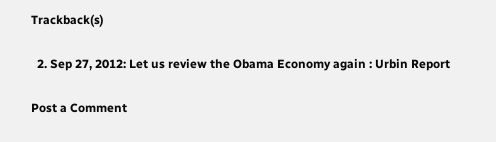Trackback(s)

  2. Sep 27, 2012: Let us review the Obama Economy again : Urbin Report

Post a Comment